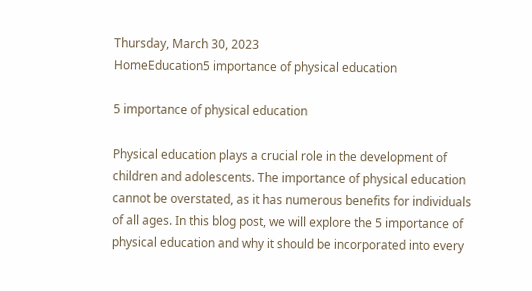Thursday, March 30, 2023
HomeEducation5 importance of physical education

5 importance of physical education

Physical education plays a crucial role in the development of children and adolescents. The importance of physical education cannot be overstated, as it has numerous benefits for individuals of all ages. In this blog post, we will explore the 5 importance of physical education and why it should be incorporated into every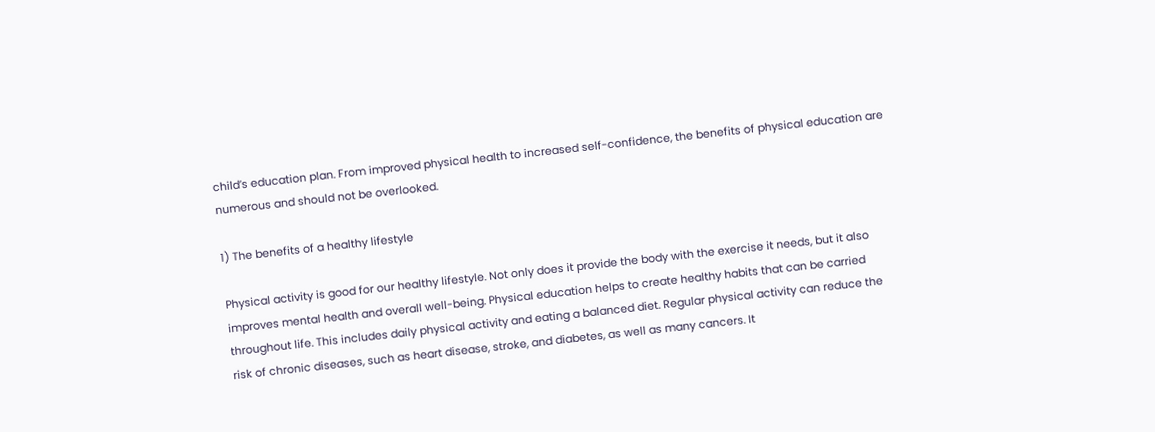child’s education plan. From improved physical health to increased self-confidence, the benefits of physical education are numerous and should not be overlooked.

1) The benefits of a healthy lifestyle

Physical activity is good for our healthy lifestyle. Not only does it provide the body with the exercise it needs, but it also improves mental health and overall well-being. Physical education helps to create healthy habits that can be carried throughout life. This includes daily physical activity and eating a balanced diet. Regular physical activity can reduce the risk of chronic diseases, such as heart disease, stroke, and diabetes, as well as many cancers. It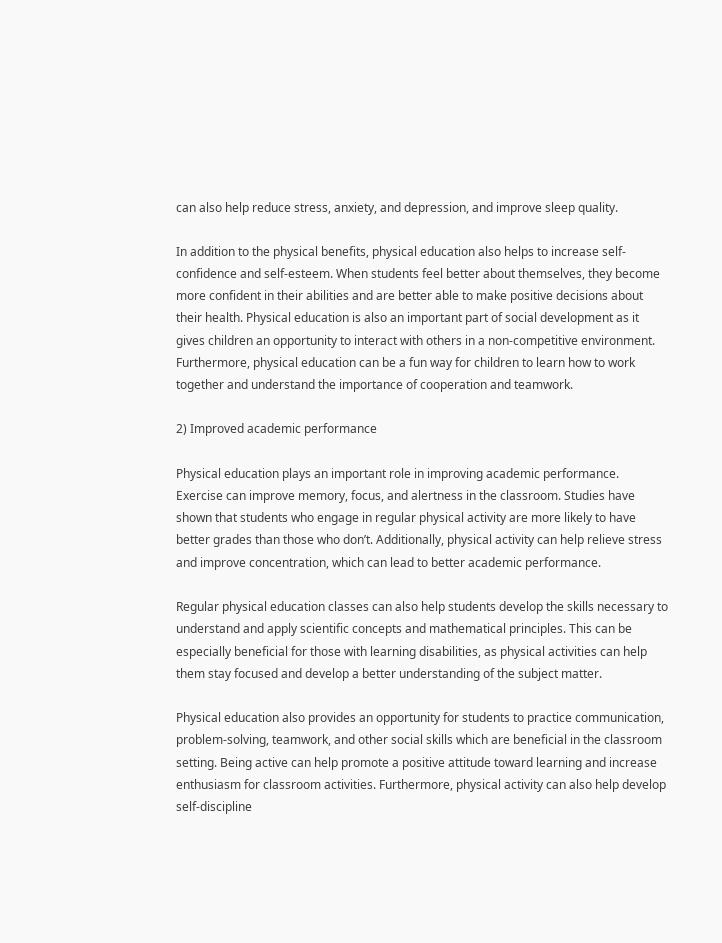can also help reduce stress, anxiety, and depression, and improve sleep quality.

In addition to the physical benefits, physical education also helps to increase self-confidence and self-esteem. When students feel better about themselves, they become more confident in their abilities and are better able to make positive decisions about their health. Physical education is also an important part of social development as it gives children an opportunity to interact with others in a non-competitive environment. Furthermore, physical education can be a fun way for children to learn how to work together and understand the importance of cooperation and teamwork.

2) Improved academic performance

Physical education plays an important role in improving academic performance. Exercise can improve memory, focus, and alertness in the classroom. Studies have shown that students who engage in regular physical activity are more likely to have better grades than those who don’t. Additionally, physical activity can help relieve stress and improve concentration, which can lead to better academic performance.

Regular physical education classes can also help students develop the skills necessary to understand and apply scientific concepts and mathematical principles. This can be especially beneficial for those with learning disabilities, as physical activities can help them stay focused and develop a better understanding of the subject matter.

Physical education also provides an opportunity for students to practice communication, problem-solving, teamwork, and other social skills which are beneficial in the classroom setting. Being active can help promote a positive attitude toward learning and increase enthusiasm for classroom activities. Furthermore, physical activity can also help develop self-discipline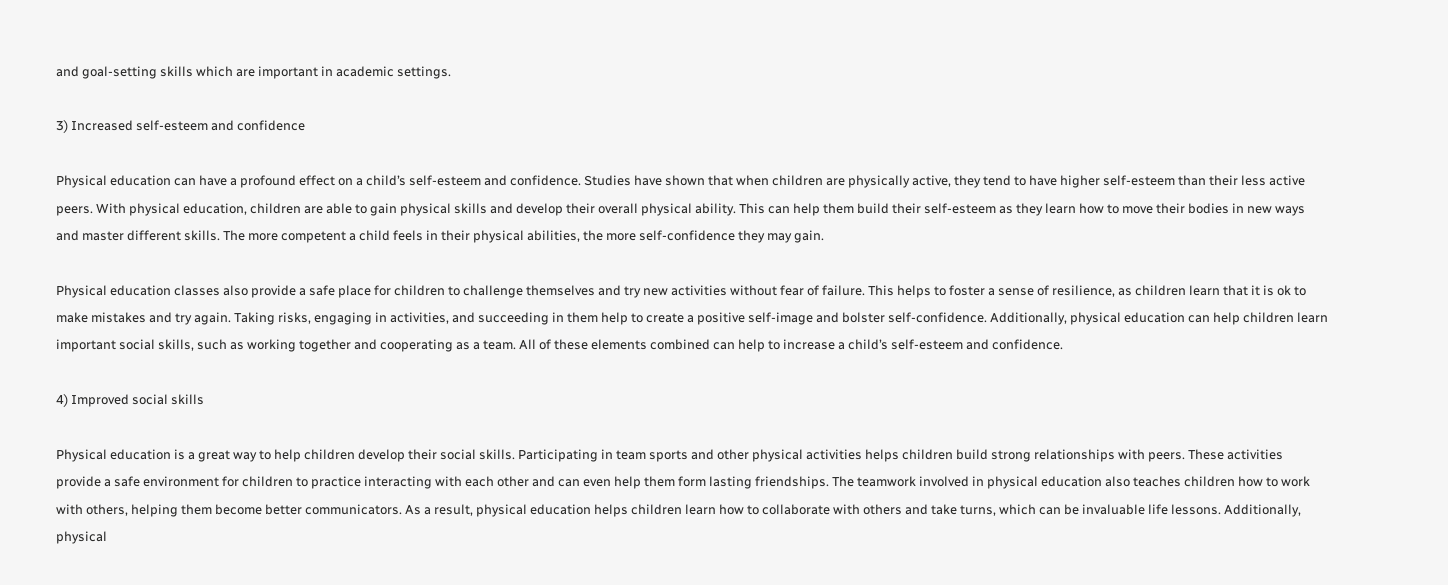and goal-setting skills which are important in academic settings.

3) Increased self-esteem and confidence

Physical education can have a profound effect on a child’s self-esteem and confidence. Studies have shown that when children are physically active, they tend to have higher self-esteem than their less active peers. With physical education, children are able to gain physical skills and develop their overall physical ability. This can help them build their self-esteem as they learn how to move their bodies in new ways and master different skills. The more competent a child feels in their physical abilities, the more self-confidence they may gain.

Physical education classes also provide a safe place for children to challenge themselves and try new activities without fear of failure. This helps to foster a sense of resilience, as children learn that it is ok to make mistakes and try again. Taking risks, engaging in activities, and succeeding in them help to create a positive self-image and bolster self-confidence. Additionally, physical education can help children learn important social skills, such as working together and cooperating as a team. All of these elements combined can help to increase a child’s self-esteem and confidence.

4) Improved social skills

Physical education is a great way to help children develop their social skills. Participating in team sports and other physical activities helps children build strong relationships with peers. These activities provide a safe environment for children to practice interacting with each other and can even help them form lasting friendships. The teamwork involved in physical education also teaches children how to work with others, helping them become better communicators. As a result, physical education helps children learn how to collaborate with others and take turns, which can be invaluable life lessons. Additionally, physical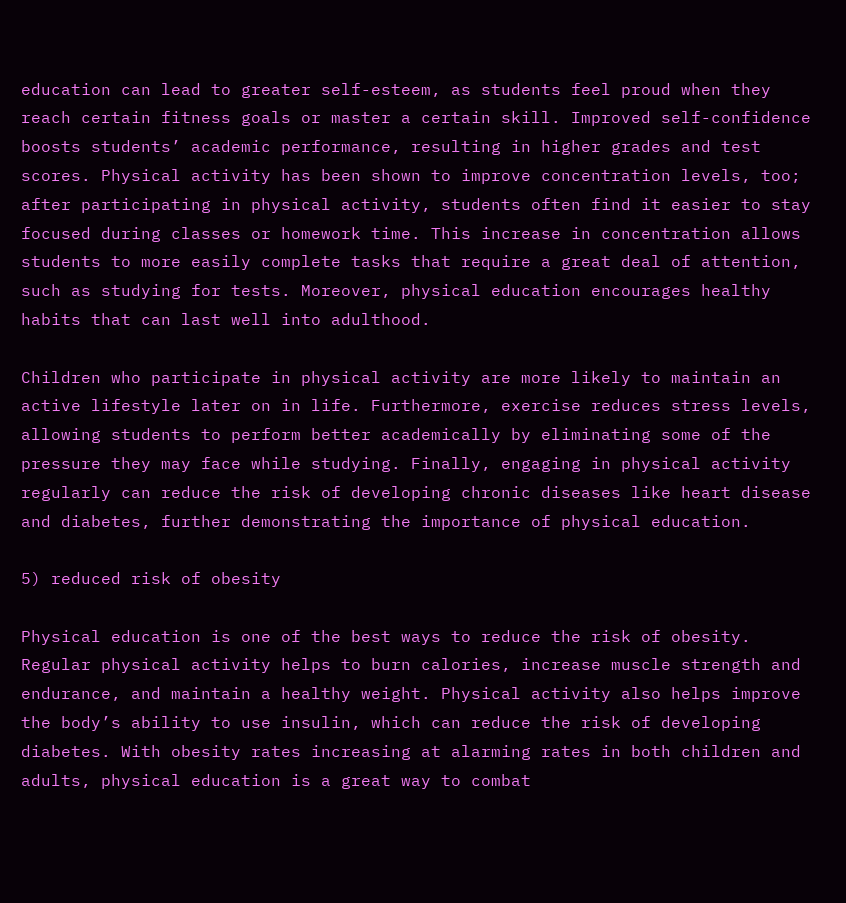education can lead to greater self-esteem, as students feel proud when they reach certain fitness goals or master a certain skill. Improved self-confidence boosts students’ academic performance, resulting in higher grades and test scores. Physical activity has been shown to improve concentration levels, too; after participating in physical activity, students often find it easier to stay focused during classes or homework time. This increase in concentration allows students to more easily complete tasks that require a great deal of attention, such as studying for tests. Moreover, physical education encourages healthy habits that can last well into adulthood.

Children who participate in physical activity are more likely to maintain an active lifestyle later on in life. Furthermore, exercise reduces stress levels, allowing students to perform better academically by eliminating some of the pressure they may face while studying. Finally, engaging in physical activity regularly can reduce the risk of developing chronic diseases like heart disease and diabetes, further demonstrating the importance of physical education.

5) reduced risk of obesity

Physical education is one of the best ways to reduce the risk of obesity. Regular physical activity helps to burn calories, increase muscle strength and endurance, and maintain a healthy weight. Physical activity also helps improve the body’s ability to use insulin, which can reduce the risk of developing diabetes. With obesity rates increasing at alarming rates in both children and adults, physical education is a great way to combat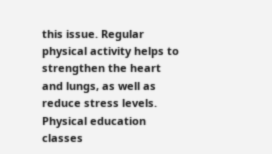this issue. Regular physical activity helps to strengthen the heart and lungs, as well as reduce stress levels. Physical education classes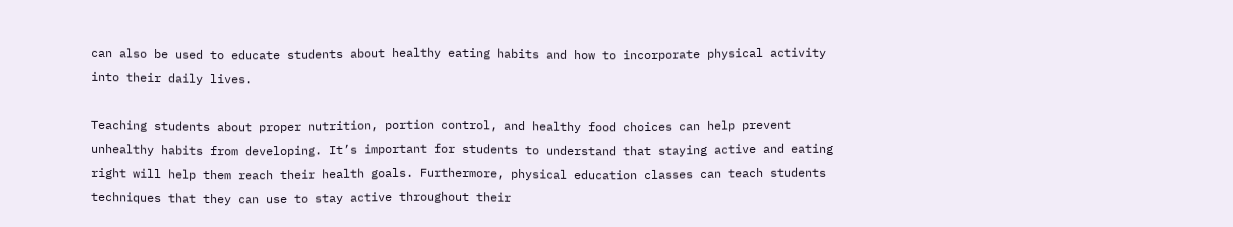can also be used to educate students about healthy eating habits and how to incorporate physical activity into their daily lives.

Teaching students about proper nutrition, portion control, and healthy food choices can help prevent unhealthy habits from developing. It’s important for students to understand that staying active and eating right will help them reach their health goals. Furthermore, physical education classes can teach students techniques that they can use to stay active throughout their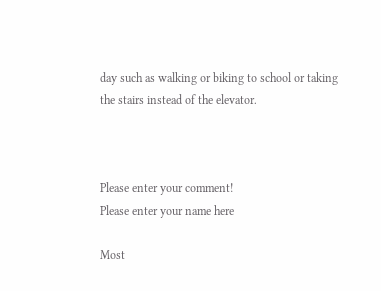day such as walking or biking to school or taking the stairs instead of the elevator.



Please enter your comment!
Please enter your name here

Most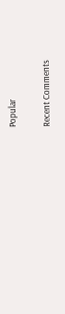Popular

Recent Comments